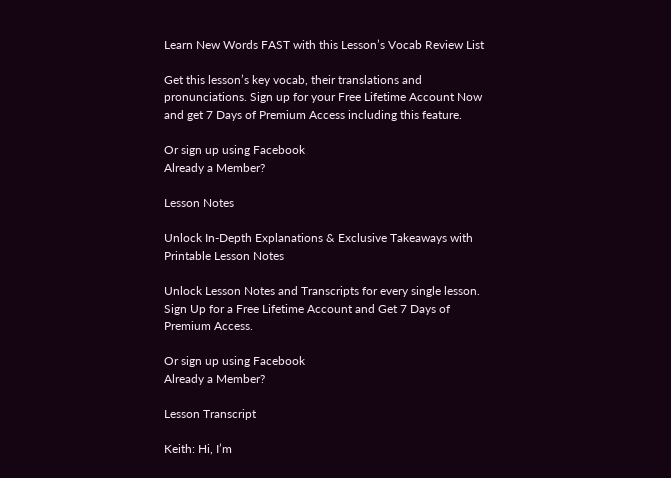Learn New Words FAST with this Lesson’s Vocab Review List

Get this lesson’s key vocab, their translations and pronunciations. Sign up for your Free Lifetime Account Now and get 7 Days of Premium Access including this feature.

Or sign up using Facebook
Already a Member?

Lesson Notes

Unlock In-Depth Explanations & Exclusive Takeaways with Printable Lesson Notes

Unlock Lesson Notes and Transcripts for every single lesson. Sign Up for a Free Lifetime Account and Get 7 Days of Premium Access.

Or sign up using Facebook
Already a Member?

Lesson Transcript

Keith: Hi, I’m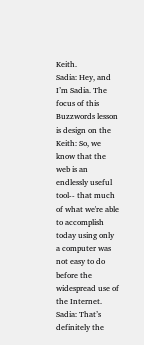Keith.
Sadia: Hey, and I’m Sadia. The focus of this Buzzwords lesson is design on the
Keith: So, we know that the web is an endlessly useful
tool-- that much of what we're able to accomplish
today using only a computer was not easy to do
before the widespread use of the Internet.
Sadia: That’s definitely the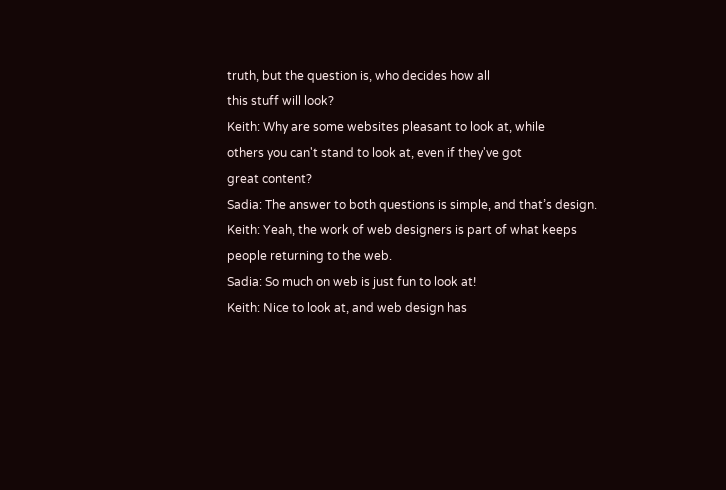truth, but the question is, who decides how all
this stuff will look?
Keith: Why are some websites pleasant to look at, while
others you can't stand to look at, even if they've got
great content?
Sadia: The answer to both questions is simple, and that’s design.
Keith: Yeah, the work of web designers is part of what keeps
people returning to the web.
Sadia: So much on web is just fun to look at!
Keith: Nice to look at, and web design has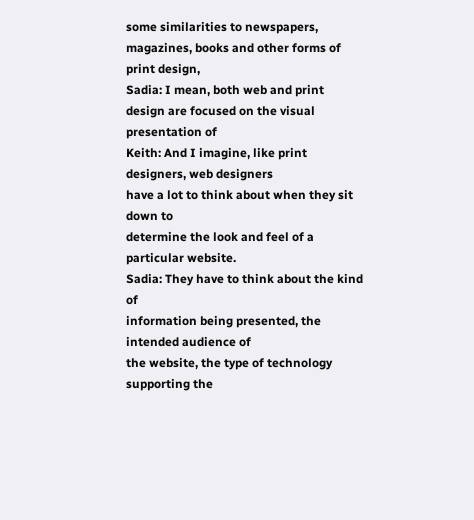some similarities to newspapers,
magazines, books and other forms of print design,
Sadia: I mean, both web and print design are focused on the visual presentation of
Keith: And I imagine, like print designers, web designers
have a lot to think about when they sit down to
determine the look and feel of a particular website.
Sadia: They have to think about the kind of
information being presented, the intended audience of
the website, the type of technology supporting the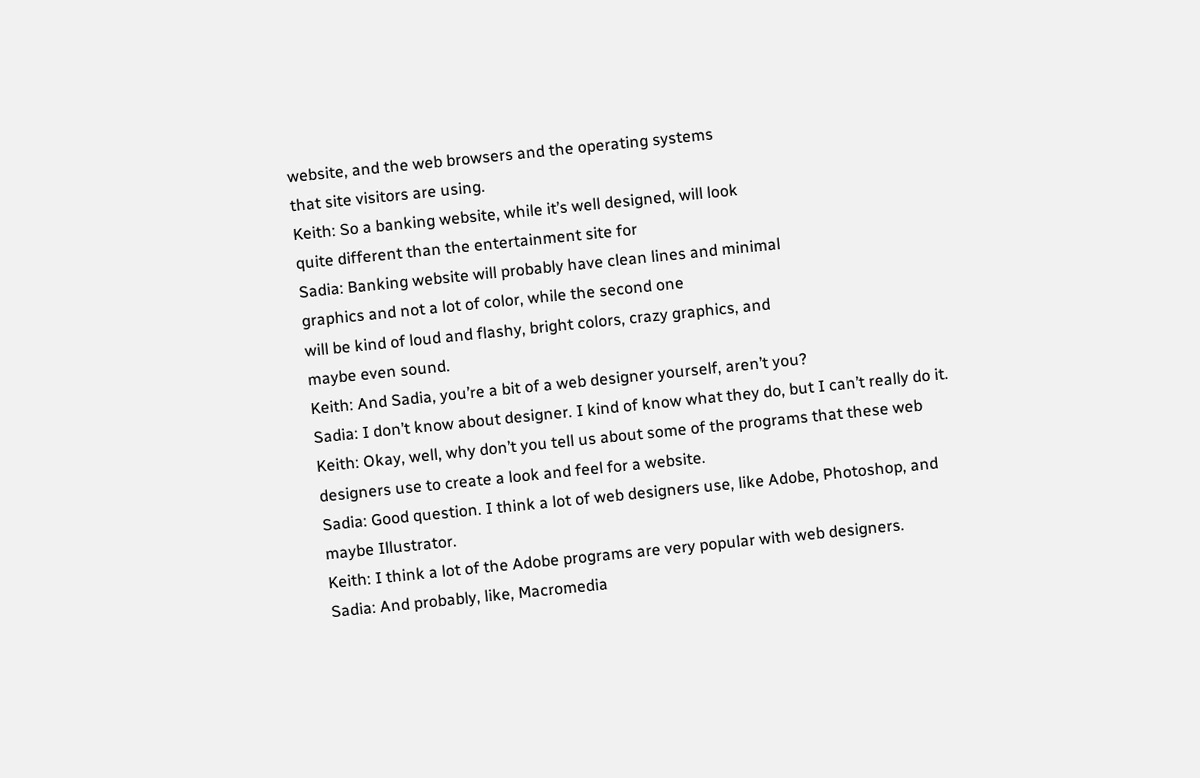website, and the web browsers and the operating systems
that site visitors are using.
Keith: So a banking website, while it’s well designed, will look
quite different than the entertainment site for
Sadia: Banking website will probably have clean lines and minimal
graphics and not a lot of color, while the second one
will be kind of loud and flashy, bright colors, crazy graphics, and
maybe even sound.
Keith: And Sadia, you’re a bit of a web designer yourself, aren’t you?
Sadia: I don’t know about designer. I kind of know what they do, but I can’t really do it.
Keith: Okay, well, why don’t you tell us about some of the programs that these web designers use to create a look and feel for a website.
Sadia: Good question. I think a lot of web designers use, like Adobe, Photoshop, and maybe Illustrator.
Keith: I think a lot of the Adobe programs are very popular with web designers.
Sadia: And probably, like, Macromedia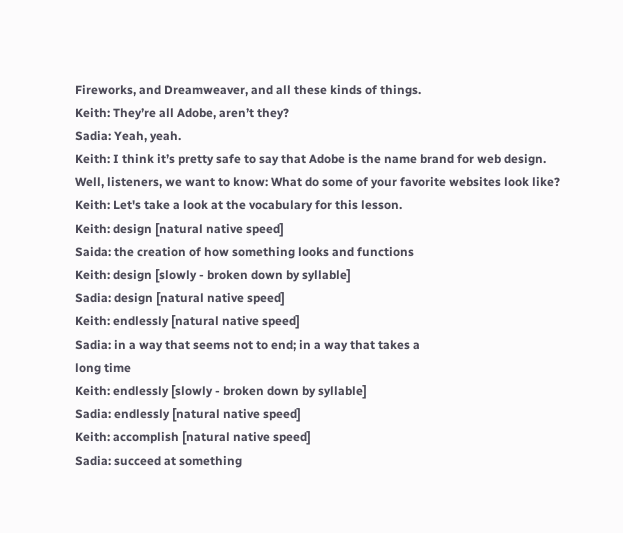Fireworks, and Dreamweaver, and all these kinds of things.
Keith: They’re all Adobe, aren’t they?
Sadia: Yeah, yeah.
Keith: I think it’s pretty safe to say that Adobe is the name brand for web design. Well, listeners, we want to know: What do some of your favorite websites look like?
Keith: Let's take a look at the vocabulary for this lesson.
Keith: design [natural native speed]
Saida: the creation of how something looks and functions
Keith: design [slowly - broken down by syllable]
Sadia: design [natural native speed]
Keith: endlessly [natural native speed]
Sadia: in a way that seems not to end; in a way that takes a
long time
Keith: endlessly [slowly - broken down by syllable]
Sadia: endlessly [natural native speed]
Keith: accomplish [natural native speed]
Sadia: succeed at something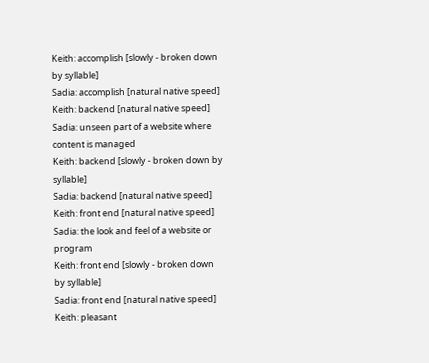Keith: accomplish [slowly - broken down by syllable]
Sadia: accomplish [natural native speed]
Keith: backend [natural native speed]
Sadia: unseen part of a website where content is managed
Keith: backend [slowly - broken down by syllable]
Sadia: backend [natural native speed]
Keith: front end [natural native speed]
Sadia: the look and feel of a website or program
Keith: front end [slowly - broken down by syllable]
Sadia: front end [natural native speed]
Keith: pleasant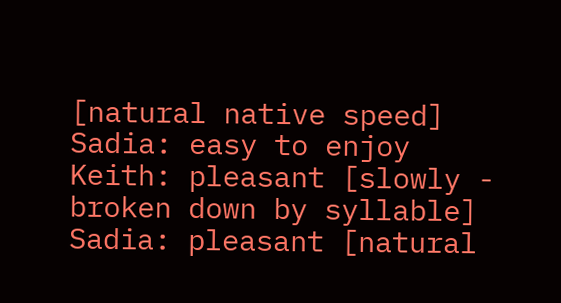[natural native speed]
Sadia: easy to enjoy
Keith: pleasant [slowly - broken down by syllable]
Sadia: pleasant [natural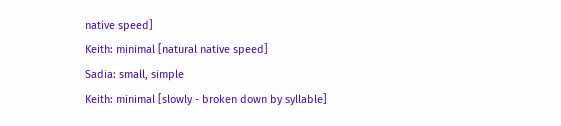native speed]
Keith: minimal [natural native speed]
Sadia: small, simple
Keith: minimal [slowly - broken down by syllable]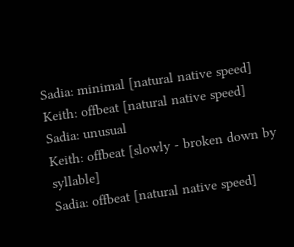Sadia: minimal [natural native speed]
Keith: offbeat [natural native speed]
Sadia: unusual
Keith: offbeat [slowly - broken down by syllable]
Sadia: offbeat [natural native speed]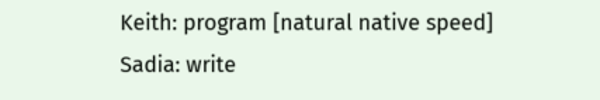Keith: program [natural native speed]
Sadia: write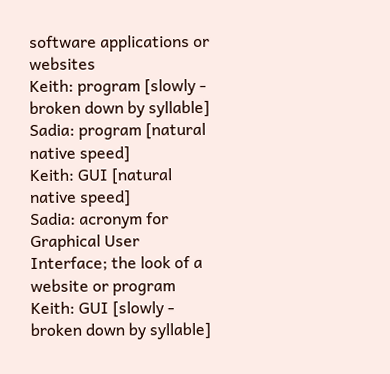software applications or websites
Keith: program [slowly - broken down by syllable]
Sadia: program [natural native speed]
Keith: GUI [natural native speed]
Sadia: acronym for Graphical User Interface; the look of a
website or program
Keith: GUI [slowly - broken down by syllable]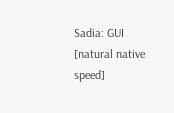Sadia: GUI [natural native speed]